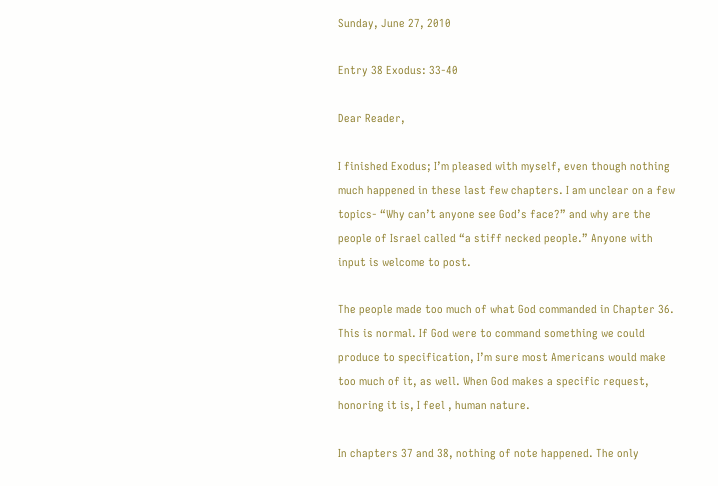Sunday, June 27, 2010

Entry 38 Exodus: 33-40

Dear Reader,

I finished Exodus; I’m pleased with myself, even though nothing much happened in these last few chapters. I am unclear on a few topics- “Why can’t anyone see God’s face?” and why are the people of Israel called “a stiff necked people.” Anyone with input is welcome to post.

The people made too much of what God commanded in Chapter 36. This is normal. If God were to command something we could produce to specification, I’m sure most Americans would make too much of it, as well. When God makes a specific request, honoring it is, I feel , human nature.

In chapters 37 and 38, nothing of note happened. The only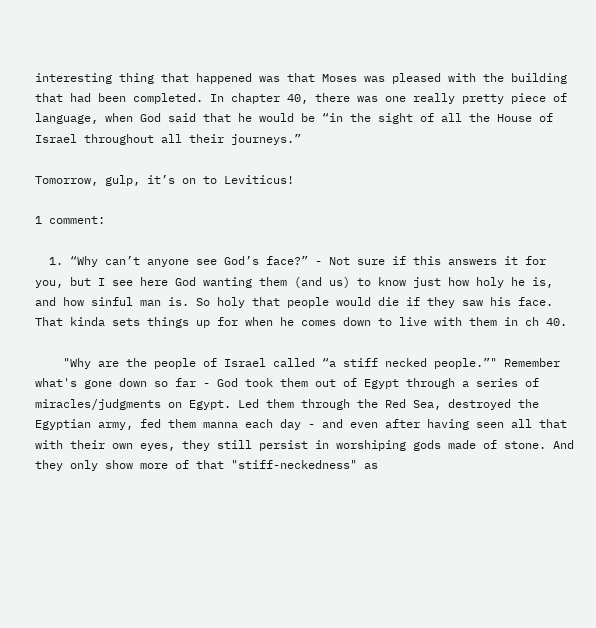interesting thing that happened was that Moses was pleased with the building that had been completed. In chapter 40, there was one really pretty piece of language, when God said that he would be “in the sight of all the House of Israel throughout all their journeys.”

Tomorrow, gulp, it’s on to Leviticus!

1 comment:

  1. “Why can’t anyone see God’s face?” - Not sure if this answers it for you, but I see here God wanting them (and us) to know just how holy he is, and how sinful man is. So holy that people would die if they saw his face. That kinda sets things up for when he comes down to live with them in ch 40.

    "Why are the people of Israel called “a stiff necked people.”" Remember what's gone down so far - God took them out of Egypt through a series of miracles/judgments on Egypt. Led them through the Red Sea, destroyed the Egyptian army, fed them manna each day - and even after having seen all that with their own eyes, they still persist in worshiping gods made of stone. And they only show more of that "stiff-neckedness" as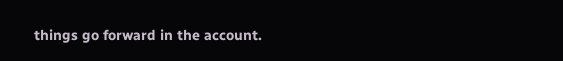things go forward in the account.